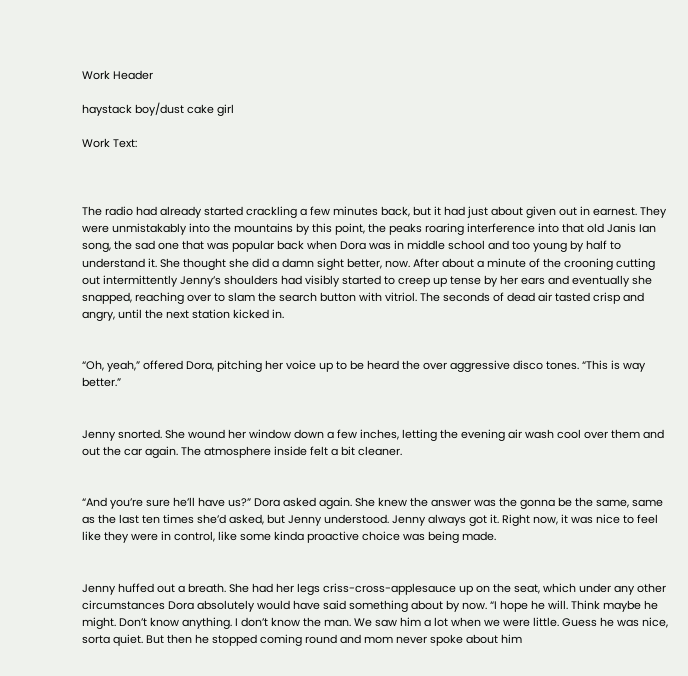Work Header

haystack boy/dust cake girl

Work Text:



The radio had already started crackling a few minutes back, but it had just about given out in earnest. They were unmistakably into the mountains by this point, the peaks roaring interference into that old Janis Ian song, the sad one that was popular back when Dora was in middle school and too young by half to understand it. She thought she did a damn sight better, now. After about a minute of the crooning cutting out intermittently Jenny’s shoulders had visibly started to creep up tense by her ears and eventually she snapped, reaching over to slam the search button with vitriol. The seconds of dead air tasted crisp and angry, until the next station kicked in.


“Oh, yeah,” offered Dora, pitching her voice up to be heard the over aggressive disco tones. “This is way better.”


Jenny snorted. She wound her window down a few inches, letting the evening air wash cool over them and out the car again. The atmosphere inside felt a bit cleaner.


“And you’re sure he’ll have us?” Dora asked again. She knew the answer was the gonna be the same, same as the last ten times she’d asked, but Jenny understood. Jenny always got it. Right now, it was nice to feel like they were in control, like some kinda proactive choice was being made.


Jenny huffed out a breath. She had her legs criss-cross-applesauce up on the seat, which under any other circumstances Dora absolutely would have said something about by now. “I hope he will. Think maybe he might. Don’t know anything. I don’t know the man. We saw him a lot when we were little. Guess he was nice, sorta quiet. But then he stopped coming round and mom never spoke about him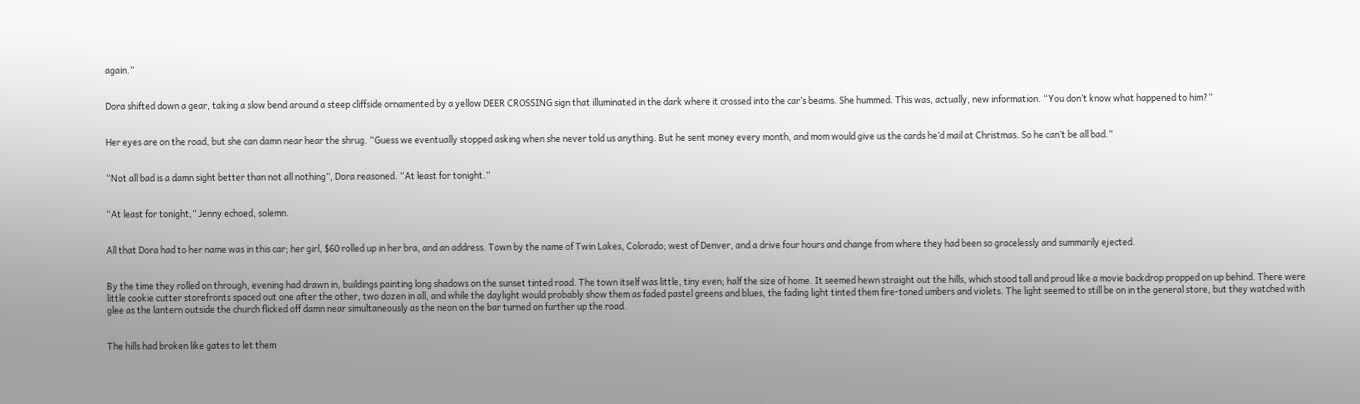again.”


Dora shifted down a gear, taking a slow bend around a steep cliffside ornamented by a yellow DEER CROSSING sign that illuminated in the dark where it crossed into the car’s beams. She hummed. This was, actually, new information. “You don’t know what happened to him?”


Her eyes are on the road, but she can damn near hear the shrug. “Guess we eventually stopped asking when she never told us anything. But he sent money every month, and mom would give us the cards he’d mail at Christmas. So he can’t be all bad.”


“Not all bad is a damn sight better than not all nothing”, Dora reasoned. “At least for tonight.”


“At least for tonight,” Jenny echoed, solemn.


All that Dora had to her name was in this car; her girl, $60 rolled up in her bra, and an address. Town by the name of Twin Lakes, Colorado; west of Denver, and a drive four hours and change from where they had been so gracelessly and summarily ejected.


By the time they rolled on through, evening had drawn in, buildings painting long shadows on the sunset tinted road. The town itself was little, tiny even; half the size of home. It seemed hewn straight out the hills, which stood tall and proud like a movie backdrop propped on up behind. There were little cookie cutter storefronts spaced out one after the other, two dozen in all, and while the daylight would probably show them as faded pastel greens and blues, the fading light tinted them fire-toned umbers and violets. The light seemed to still be on in the general store, but they watched with glee as the lantern outside the church flicked off damn near simultaneously as the neon on the bar turned on further up the road.


The hills had broken like gates to let them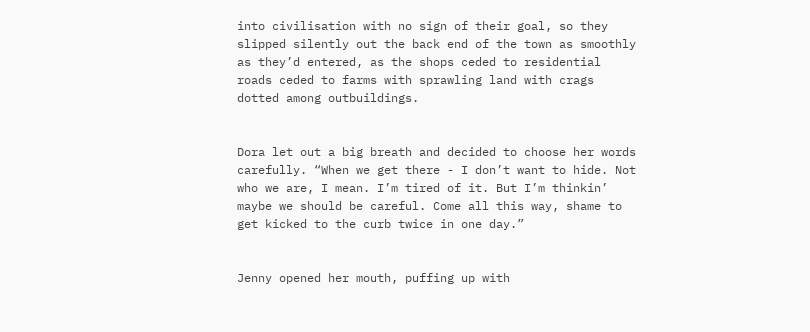into civilisation with no sign of their goal, so they slipped silently out the back end of the town as smoothly as they’d entered, as the shops ceded to residential roads ceded to farms with sprawling land with crags dotted among outbuildings.


Dora let out a big breath and decided to choose her words carefully. “When we get there - I don’t want to hide. Not who we are, I mean. I’m tired of it. But I’m thinkin’ maybe we should be careful. Come all this way, shame to get kicked to the curb twice in one day.”


Jenny opened her mouth, puffing up with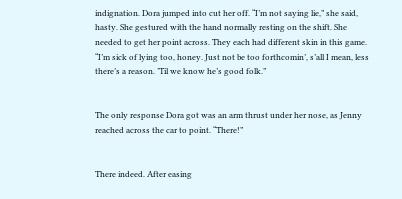indignation. Dora jumped into cut her off. “I’m not saying lie,” she said, hasty. She gestured with the hand normally resting on the shift. She needed to get her point across. They each had different skin in this game. “I’m sick of lying too, honey. Just not be too forthcomin’, s’all I mean, less there’s a reason. ’Til we know he’s good folk.”


The only response Dora got was an arm thrust under her nose, as Jenny reached across the car to point. “There!”


There indeed. After easing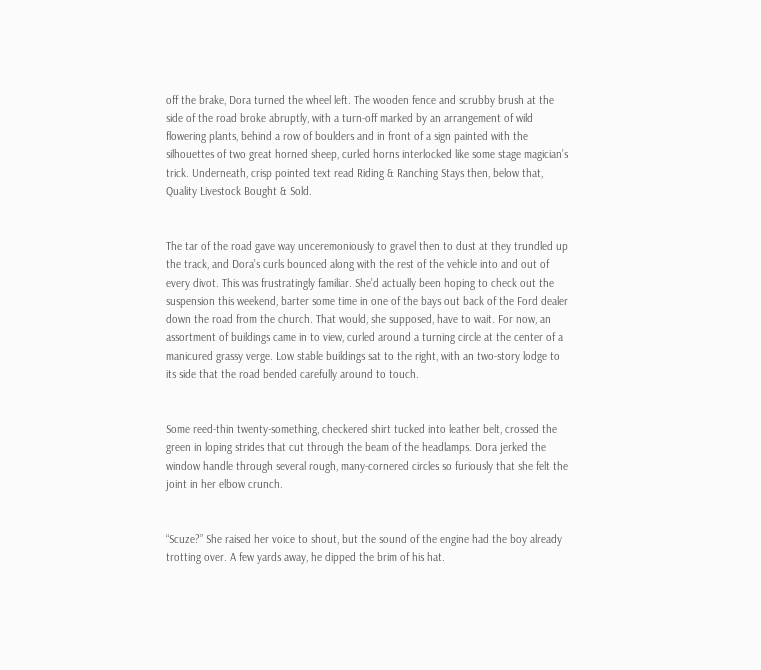off the brake, Dora turned the wheel left. The wooden fence and scrubby brush at the side of the road broke abruptly, with a turn-off marked by an arrangement of wild flowering plants, behind a row of boulders and in front of a sign painted with the silhouettes of two great horned sheep, curled horns interlocked like some stage magician’s trick. Underneath, crisp pointed text read Riding & Ranching Stays then, below that, Quality Livestock Bought & Sold.


The tar of the road gave way unceremoniously to gravel then to dust at they trundled up the track, and Dora’s curls bounced along with the rest of the vehicle into and out of every divot. This was frustratingly familiar. She’d actually been hoping to check out the suspension this weekend, barter some time in one of the bays out back of the Ford dealer down the road from the church. That would, she supposed, have to wait. For now, an assortment of buildings came in to view, curled around a turning circle at the center of a manicured grassy verge. Low stable buildings sat to the right, with an two-story lodge to its side that the road bended carefully around to touch.


Some reed-thin twenty-something, checkered shirt tucked into leather belt, crossed the green in loping strides that cut through the beam of the headlamps. Dora jerked the window handle through several rough, many-cornered circles so furiously that she felt the joint in her elbow crunch.


“Scuze?” She raised her voice to shout, but the sound of the engine had the boy already trotting over. A few yards away, he dipped the brim of his hat.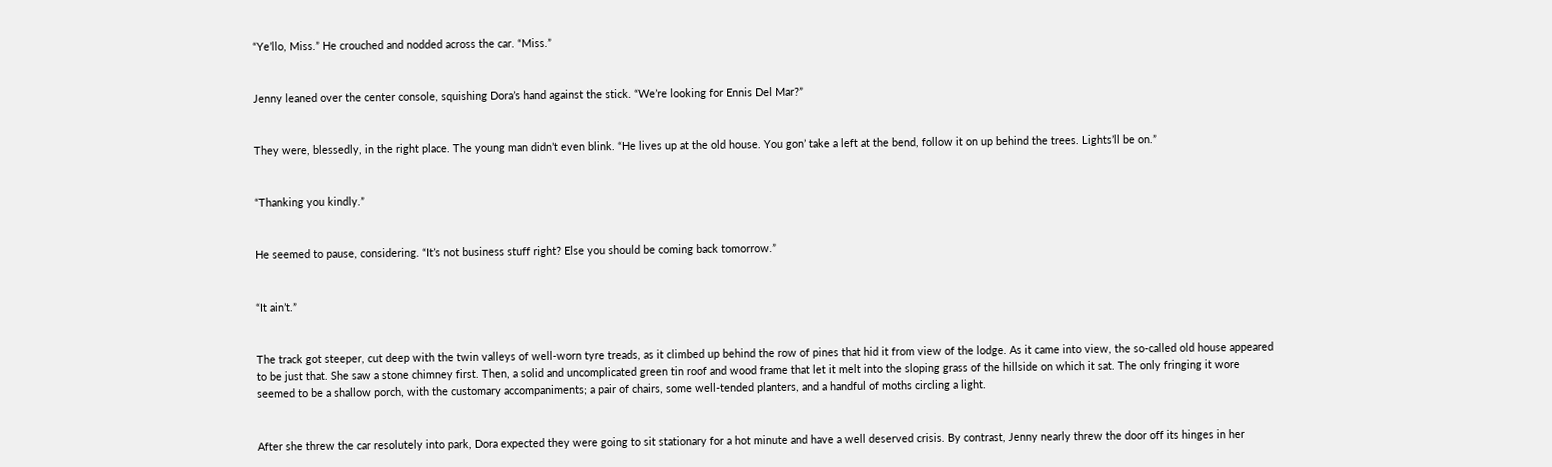“Ye’llo, Miss.” He crouched and nodded across the car. “Miss.”


Jenny leaned over the center console, squishing Dora’s hand against the stick. “We’re looking for Ennis Del Mar?”


They were, blessedly, in the right place. The young man didn’t even blink. “He lives up at the old house. You gon’ take a left at the bend, follow it on up behind the trees. Lights’ll be on.”


“Thanking you kindly.”


He seemed to pause, considering. “It’s not business stuff right? Else you should be coming back tomorrow.”


“It ain’t.”


The track got steeper, cut deep with the twin valleys of well-worn tyre treads, as it climbed up behind the row of pines that hid it from view of the lodge. As it came into view, the so-called old house appeared to be just that. She saw a stone chimney first. Then, a solid and uncomplicated green tin roof and wood frame that let it melt into the sloping grass of the hillside on which it sat. The only fringing it wore seemed to be a shallow porch, with the customary accompaniments; a pair of chairs, some well-tended planters, and a handful of moths circling a light.


After she threw the car resolutely into park, Dora expected they were going to sit stationary for a hot minute and have a well deserved crisis. By contrast, Jenny nearly threw the door off its hinges in her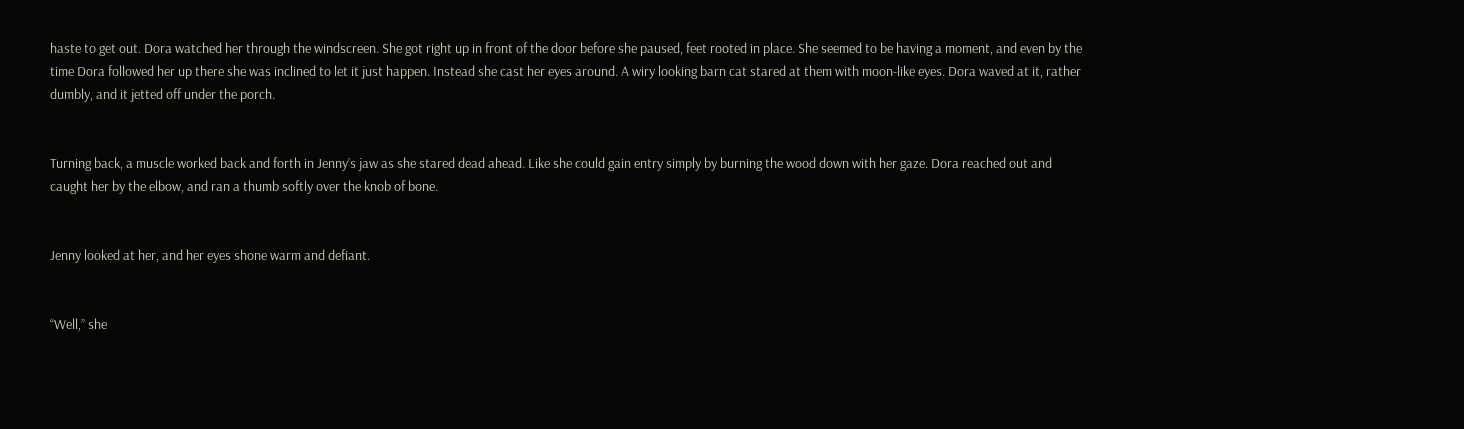haste to get out. Dora watched her through the windscreen. She got right up in front of the door before she paused, feet rooted in place. She seemed to be having a moment, and even by the time Dora followed her up there she was inclined to let it just happen. Instead she cast her eyes around. A wiry looking barn cat stared at them with moon-like eyes. Dora waved at it, rather dumbly, and it jetted off under the porch.


Turning back, a muscle worked back and forth in Jenny’s jaw as she stared dead ahead. Like she could gain entry simply by burning the wood down with her gaze. Dora reached out and caught her by the elbow, and ran a thumb softly over the knob of bone.


Jenny looked at her, and her eyes shone warm and defiant.


“Well,” she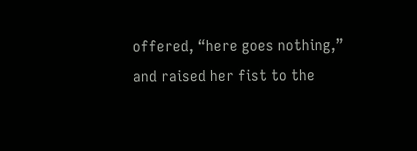offered, “here goes nothing,” and raised her fist to the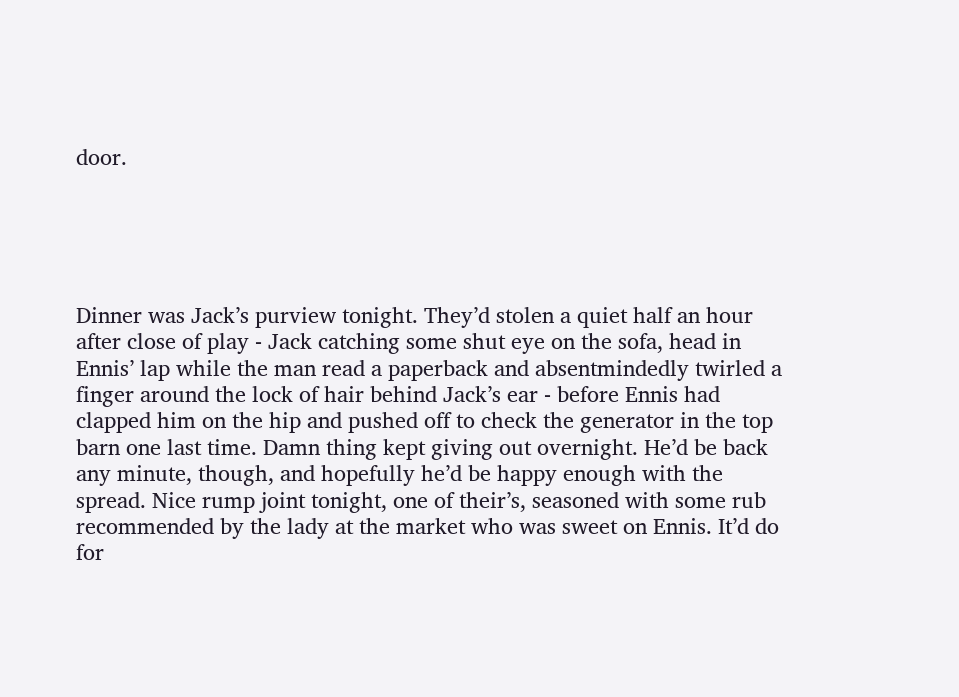door.





Dinner was Jack’s purview tonight. They’d stolen a quiet half an hour after close of play - Jack catching some shut eye on the sofa, head in Ennis’ lap while the man read a paperback and absentmindedly twirled a finger around the lock of hair behind Jack’s ear - before Ennis had clapped him on the hip and pushed off to check the generator in the top barn one last time. Damn thing kept giving out overnight. He’d be back any minute, though, and hopefully he’d be happy enough with the spread. Nice rump joint tonight, one of their’s, seasoned with some rub recommended by the lady at the market who was sweet on Ennis. It’d do for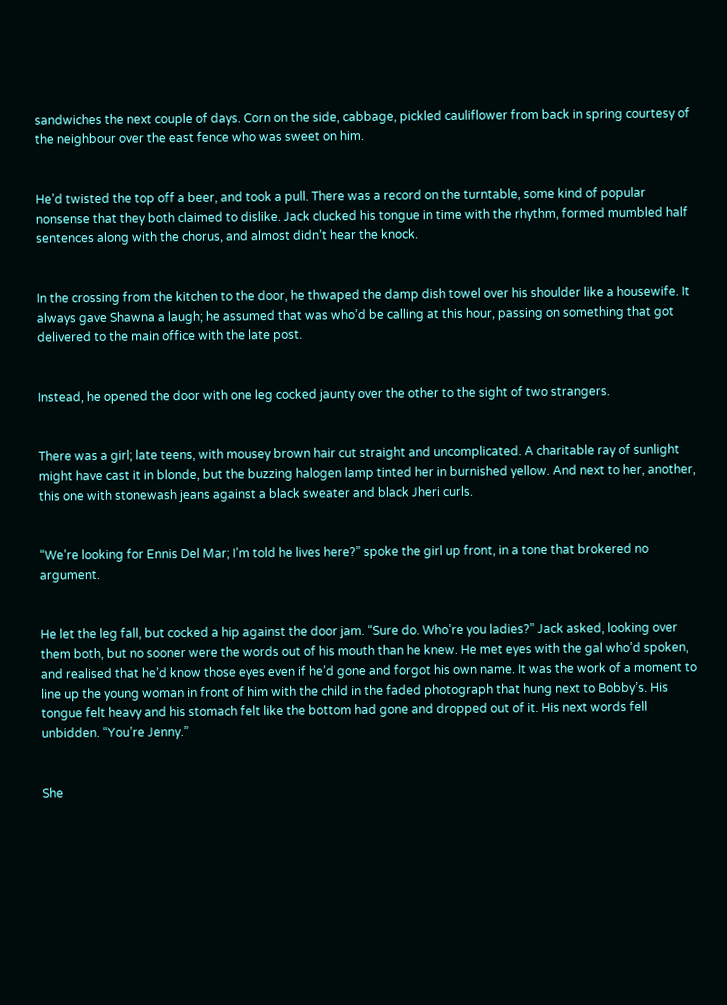sandwiches the next couple of days. Corn on the side, cabbage, pickled cauliflower from back in spring courtesy of the neighbour over the east fence who was sweet on him.


He’d twisted the top off a beer, and took a pull. There was a record on the turntable, some kind of popular nonsense that they both claimed to dislike. Jack clucked his tongue in time with the rhythm, formed mumbled half sentences along with the chorus, and almost didn’t hear the knock.


In the crossing from the kitchen to the door, he thwaped the damp dish towel over his shoulder like a housewife. It always gave Shawna a laugh; he assumed that was who’d be calling at this hour, passing on something that got delivered to the main office with the late post.


Instead, he opened the door with one leg cocked jaunty over the other to the sight of two strangers.


There was a girl; late teens, with mousey brown hair cut straight and uncomplicated. A charitable ray of sunlight might have cast it in blonde, but the buzzing halogen lamp tinted her in burnished yellow. And next to her, another, this one with stonewash jeans against a black sweater and black Jheri curls.


“We’re looking for Ennis Del Mar; I’m told he lives here?” spoke the girl up front, in a tone that brokered no argument.


He let the leg fall, but cocked a hip against the door jam. “Sure do. Who’re you ladies?” Jack asked, looking over them both, but no sooner were the words out of his mouth than he knew. He met eyes with the gal who’d spoken, and realised that he’d know those eyes even if he’d gone and forgot his own name. It was the work of a moment to line up the young woman in front of him with the child in the faded photograph that hung next to Bobby’s. His tongue felt heavy and his stomach felt like the bottom had gone and dropped out of it. His next words fell unbidden. “You’re Jenny.”


She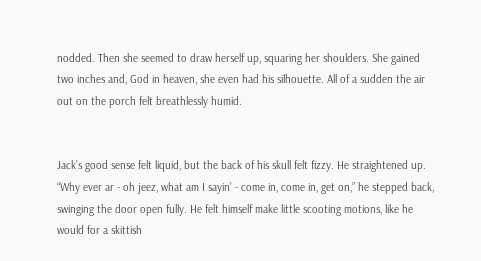nodded. Then she seemed to draw herself up, squaring her shoulders. She gained two inches and, God in heaven, she even had his silhouette. All of a sudden the air out on the porch felt breathlessly humid.


Jack’s good sense felt liquid, but the back of his skull felt fizzy. He straightened up. “Why ever ar - oh jeez, what am I sayin’ - come in, come in, get on,” he stepped back, swinging the door open fully. He felt himself make little scooting motions, like he would for a skittish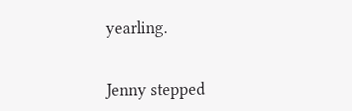yearling.


Jenny stepped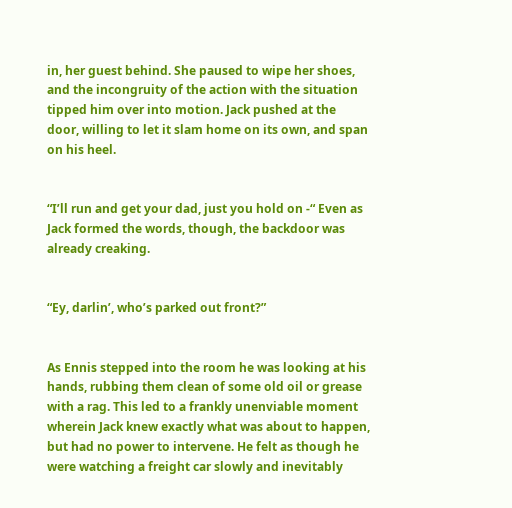in, her guest behind. She paused to wipe her shoes, and the incongruity of the action with the situation tipped him over into motion. Jack pushed at the door, willing to let it slam home on its own, and span on his heel.


“I’ll run and get your dad, just you hold on -“ Even as Jack formed the words, though, the backdoor was already creaking.


“Ey, darlin’, who’s parked out front?”


As Ennis stepped into the room he was looking at his hands, rubbing them clean of some old oil or grease with a rag. This led to a frankly unenviable moment wherein Jack knew exactly what was about to happen, but had no power to intervene. He felt as though he were watching a freight car slowly and inevitably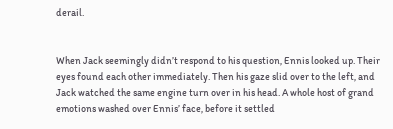derail.


When Jack seemingly didn’t respond to his question, Ennis looked up. Their eyes found each other immediately. Then his gaze slid over to the left, and Jack watched the same engine turn over in his head. A whole host of grand emotions washed over Ennis’ face, before it settled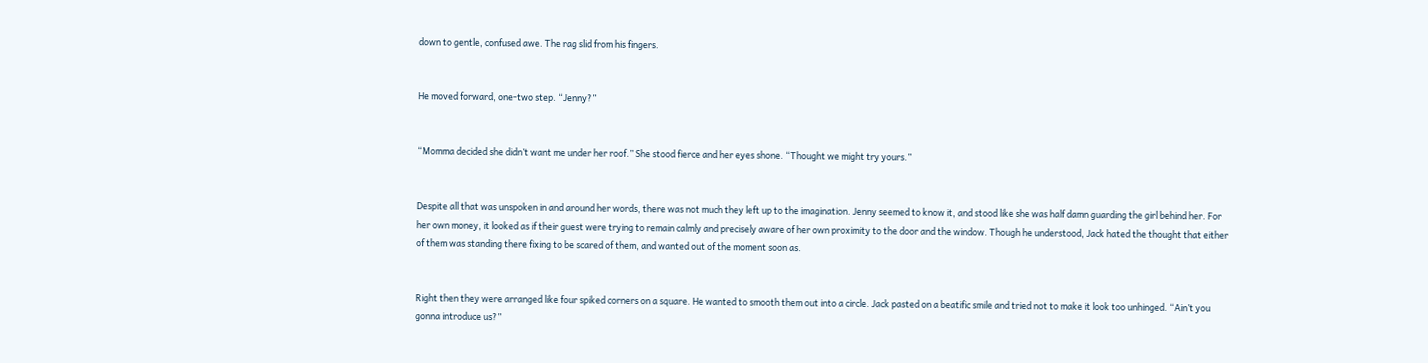down to gentle, confused awe. The rag slid from his fingers.


He moved forward, one-two step. “Jenny?”


“Momma decided she didn’t want me under her roof.” She stood fierce and her eyes shone. “Thought we might try yours.”


Despite all that was unspoken in and around her words, there was not much they left up to the imagination. Jenny seemed to know it, and stood like she was half damn guarding the girl behind her. For her own money, it looked as if their guest were trying to remain calmly and precisely aware of her own proximity to the door and the window. Though he understood, Jack hated the thought that either of them was standing there fixing to be scared of them, and wanted out of the moment soon as.


Right then they were arranged like four spiked corners on a square. He wanted to smooth them out into a circle. Jack pasted on a beatific smile and tried not to make it look too unhinged. “Ain’t you gonna introduce us?”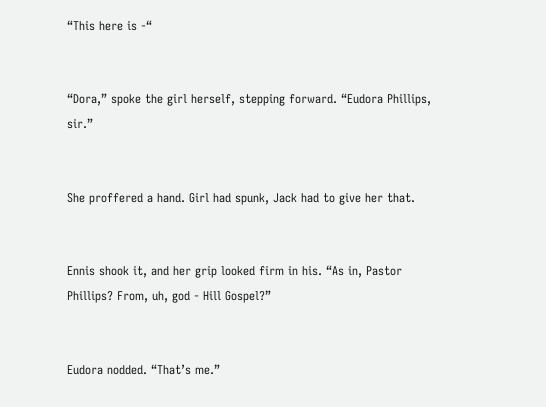“This here is -“


“Dora,” spoke the girl herself, stepping forward. “Eudora Phillips, sir.”


She proffered a hand. Girl had spunk, Jack had to give her that.


Ennis shook it, and her grip looked firm in his. “As in, Pastor Phillips? From, uh, god - Hill Gospel?”


Eudora nodded. “That’s me.”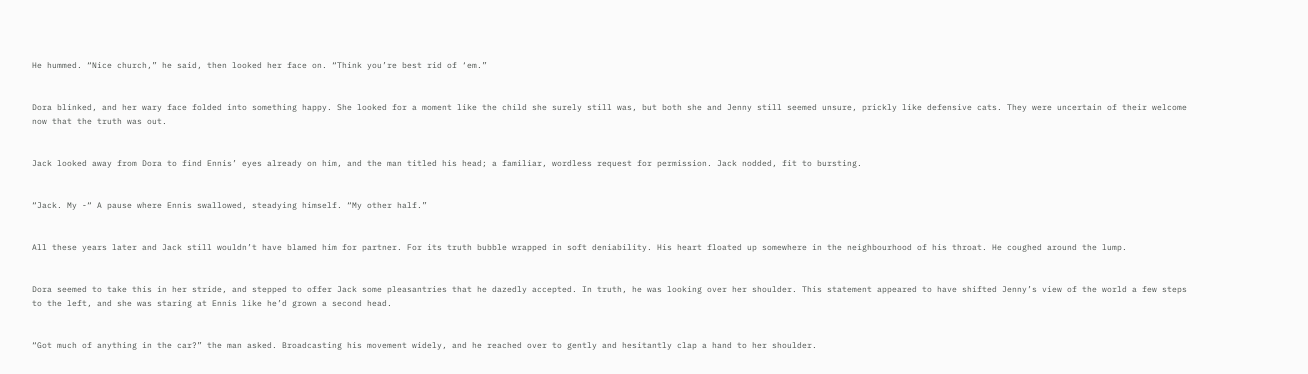He hummed. “Nice church,” he said, then looked her face on. “Think you’re best rid of ‘em.”


Dora blinked, and her wary face folded into something happy. She looked for a moment like the child she surely still was, but both she and Jenny still seemed unsure, prickly like defensive cats. They were uncertain of their welcome now that the truth was out.


Jack looked away from Dora to find Ennis’ eyes already on him, and the man titled his head; a familiar, wordless request for permission. Jack nodded, fit to bursting.


“Jack. My -“ A pause where Ennis swallowed, steadying himself. “My other half.”


All these years later and Jack still wouldn’t have blamed him for partner. For its truth bubble wrapped in soft deniability. His heart floated up somewhere in the neighbourhood of his throat. He coughed around the lump.


Dora seemed to take this in her stride, and stepped to offer Jack some pleasantries that he dazedly accepted. In truth, he was looking over her shoulder. This statement appeared to have shifted Jenny’s view of the world a few steps to the left, and she was staring at Ennis like he’d grown a second head.


“Got much of anything in the car?” the man asked. Broadcasting his movement widely, and he reached over to gently and hesitantly clap a hand to her shoulder.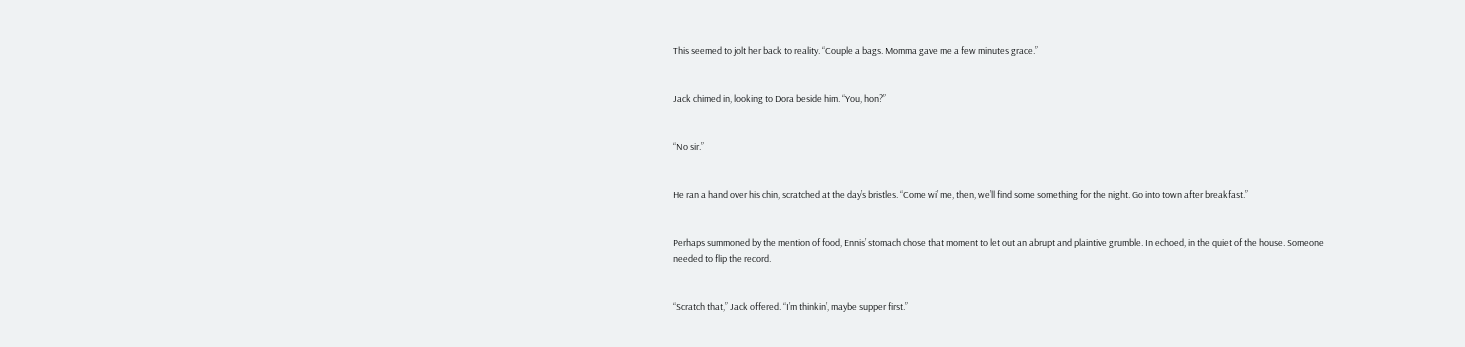This seemed to jolt her back to reality. “Couple a bags. Momma gave me a few minutes grace.”


Jack chimed in, looking to Dora beside him. “You, hon?”


“No sir.”


He ran a hand over his chin, scratched at the day’s bristles. “Come wi’ me, then, we’ll find some something for the night. Go into town after breakfast.”


Perhaps summoned by the mention of food, Ennis’ stomach chose that moment to let out an abrupt and plaintive grumble. In echoed, in the quiet of the house. Someone needed to flip the record.


“Scratch that,” Jack offered. “I’m thinkin’, maybe supper first.”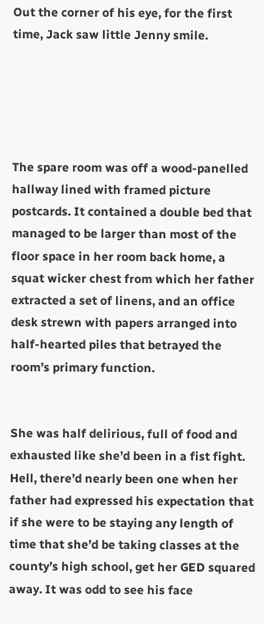Out the corner of his eye, for the first time, Jack saw little Jenny smile.





The spare room was off a wood-panelled hallway lined with framed picture postcards. It contained a double bed that managed to be larger than most of the floor space in her room back home, a squat wicker chest from which her father extracted a set of linens, and an office desk strewn with papers arranged into half-hearted piles that betrayed the room’s primary function.


She was half delirious, full of food and exhausted like she’d been in a fist fight. Hell, there’d nearly been one when her father had expressed his expectation that if she were to be staying any length of time that she’d be taking classes at the county’s high school, get her GED squared away. It was odd to see his face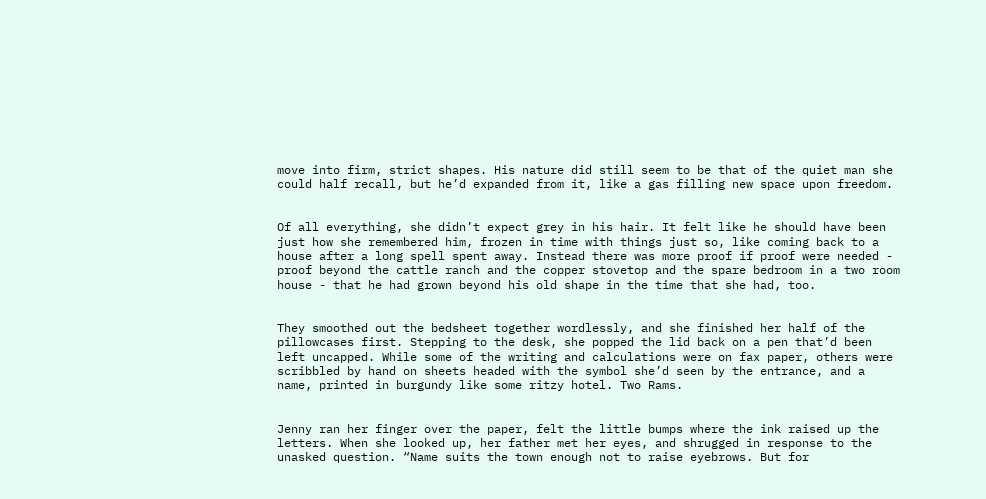move into firm, strict shapes. His nature did still seem to be that of the quiet man she could half recall, but he’d expanded from it, like a gas filling new space upon freedom.


Of all everything, she didn’t expect grey in his hair. It felt like he should have been just how she remembered him, frozen in time with things just so, like coming back to a house after a long spell spent away. Instead there was more proof if proof were needed - proof beyond the cattle ranch and the copper stovetop and the spare bedroom in a two room house - that he had grown beyond his old shape in the time that she had, too.


They smoothed out the bedsheet together wordlessly, and she finished her half of the pillowcases first. Stepping to the desk, she popped the lid back on a pen that’d been left uncapped. While some of the writing and calculations were on fax paper, others were scribbled by hand on sheets headed with the symbol she’d seen by the entrance, and a name, printed in burgundy like some ritzy hotel. Two Rams.


Jenny ran her finger over the paper, felt the little bumps where the ink raised up the letters. When she looked up, her father met her eyes, and shrugged in response to the unasked question. “Name suits the town enough not to raise eyebrows. But for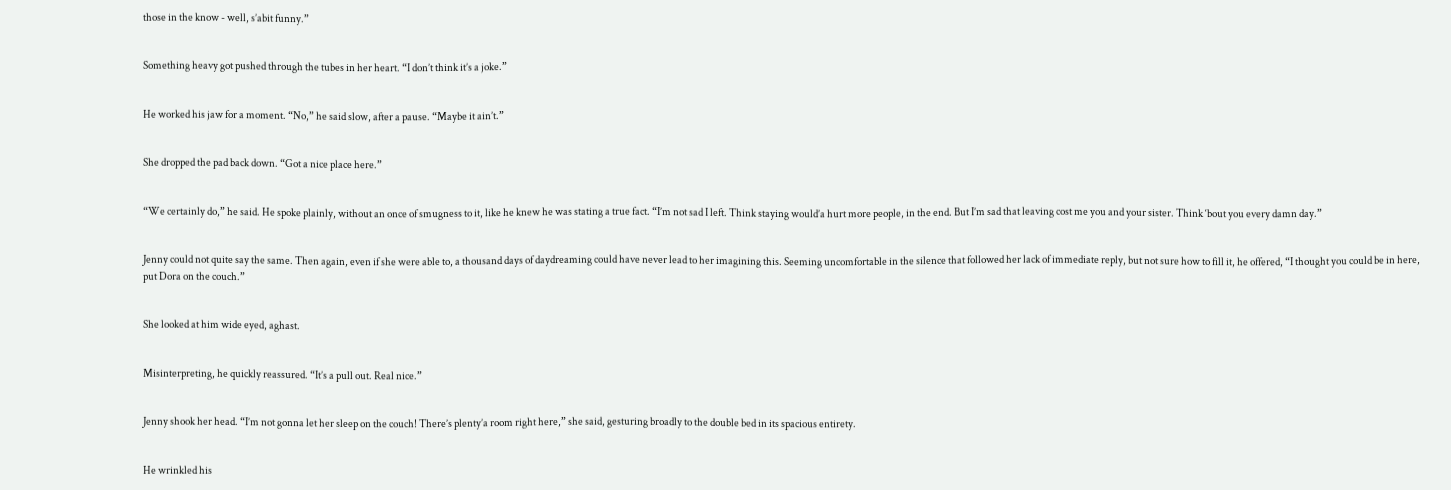those in the know - well, s’abit funny.”


Something heavy got pushed through the tubes in her heart. “I don’t think it’s a joke.”


He worked his jaw for a moment. “No,” he said slow, after a pause. “Maybe it ain’t.”


She dropped the pad back down. “Got a nice place here.”


“We certainly do,” he said. He spoke plainly, without an once of smugness to it, like he knew he was stating a true fact. “I’m not sad I left. Think staying would’a hurt more people, in the end. But I’m sad that leaving cost me you and your sister. Think ‘bout you every damn day.”


Jenny could not quite say the same. Then again, even if she were able to, a thousand days of daydreaming could have never lead to her imagining this. Seeming uncomfortable in the silence that followed her lack of immediate reply, but not sure how to fill it, he offered, “I thought you could be in here, put Dora on the couch.”


She looked at him wide eyed, aghast.


Misinterpreting, he quickly reassured. “It’s a pull out. Real nice.”


Jenny shook her head. “I’m not gonna let her sleep on the couch! There’s plenty’a room right here,” she said, gesturing broadly to the double bed in its spacious entirety.


He wrinkled his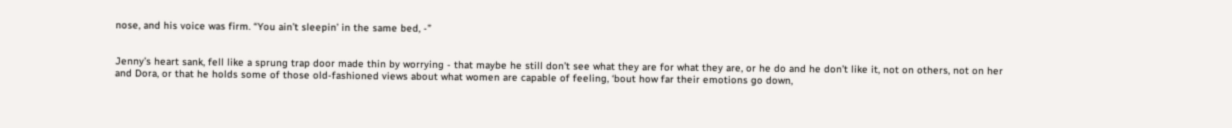nose, and his voice was firm. “You ain’t sleepin’ in the same bed, -”


Jenny’s heart sank, fell like a sprung trap door made thin by worrying - that maybe he still don’t see what they are for what they are, or he do and he don’t like it, not on others, not on her and Dora, or that he holds some of those old-fashioned views about what women are capable of feeling, ‘bout how far their emotions go down,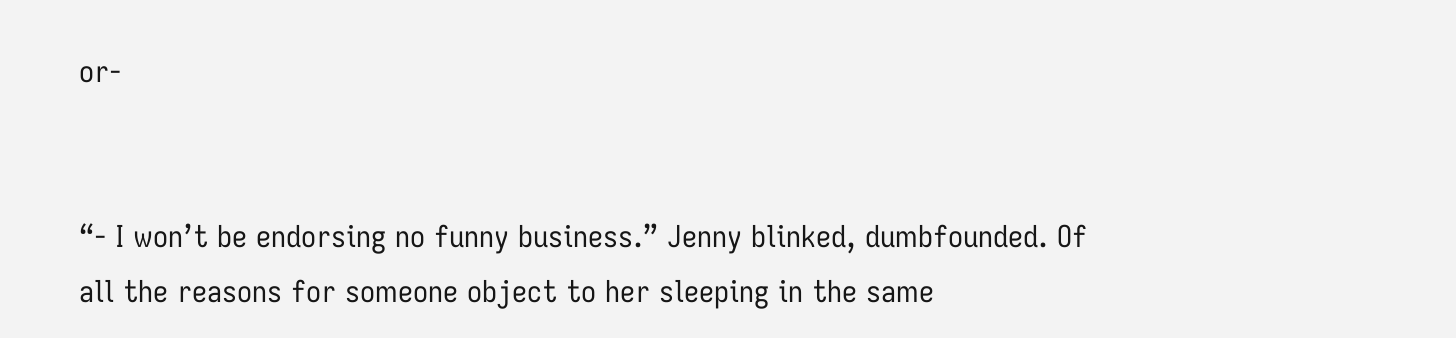or-


“- I won’t be endorsing no funny business.” Jenny blinked, dumbfounded. Of all the reasons for someone object to her sleeping in the same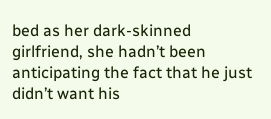bed as her dark-skinned girlfriend, she hadn’t been anticipating the fact that he just didn’t want his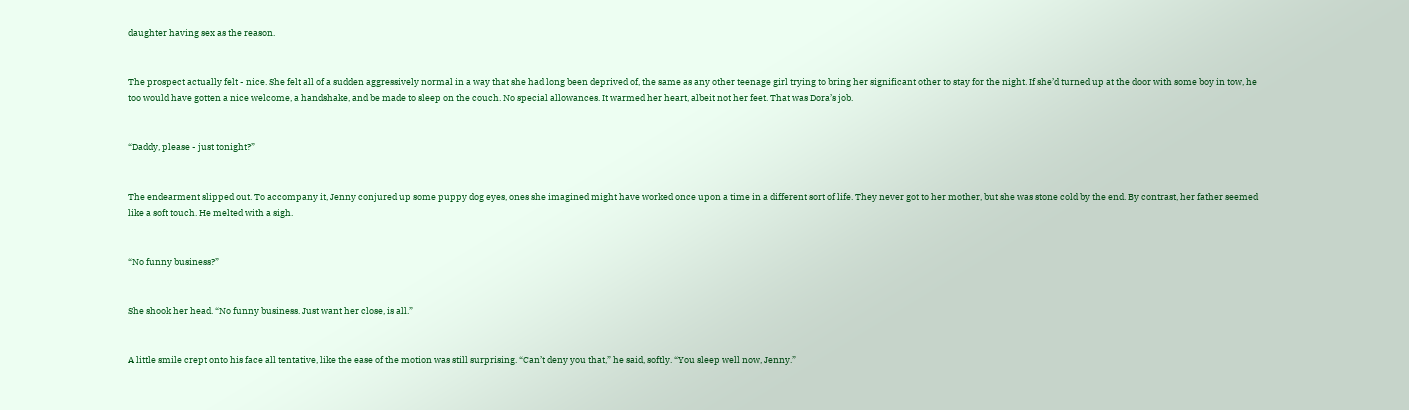daughter having sex as the reason.


The prospect actually felt - nice. She felt all of a sudden aggressively normal in a way that she had long been deprived of, the same as any other teenage girl trying to bring her significant other to stay for the night. If she’d turned up at the door with some boy in tow, he too would have gotten a nice welcome, a handshake, and be made to sleep on the couch. No special allowances. It warmed her heart, albeit not her feet. That was Dora’s job.


“Daddy, please - just tonight?”


The endearment slipped out. To accompany it, Jenny conjured up some puppy dog eyes, ones she imagined might have worked once upon a time in a different sort of life. They never got to her mother, but she was stone cold by the end. By contrast, her father seemed like a soft touch. He melted with a sigh.


“No funny business?”


She shook her head. “No funny business. Just want her close, is all.”


A little smile crept onto his face all tentative, like the ease of the motion was still surprising. “Can’t deny you that,” he said, softly. “You sleep well now, Jenny.”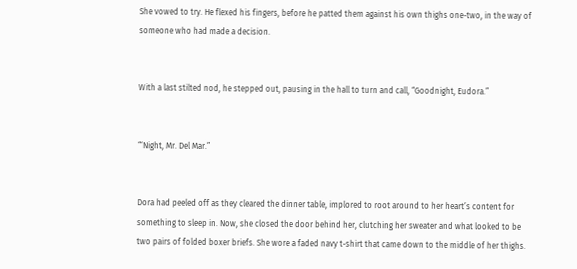She vowed to try. He flexed his fingers, before he patted them against his own thighs one-two, in the way of someone who had made a decision.


With a last stilted nod, he stepped out, pausing in the hall to turn and call, “Goodnight, Eudora.”


“‘Night, Mr. Del Mar.”


Dora had peeled off as they cleared the dinner table, implored to root around to her heart’s content for something to sleep in. Now, she closed the door behind her, clutching her sweater and what looked to be two pairs of folded boxer briefs. She wore a faded navy t-shirt that came down to the middle of her thighs.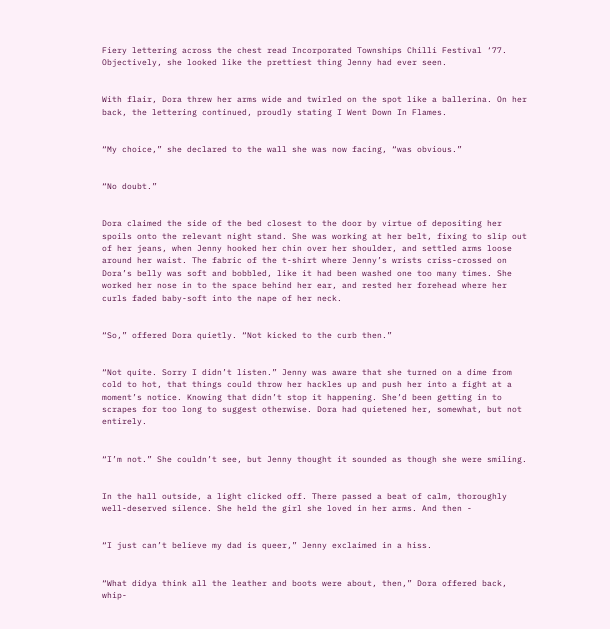Fiery lettering across the chest read Incorporated Townships Chilli Festival ‘77. Objectively, she looked like the prettiest thing Jenny had ever seen.


With flair, Dora threw her arms wide and twirled on the spot like a ballerina. On her back, the lettering continued, proudly stating I Went Down In Flames.


“My choice,” she declared to the wall she was now facing, “was obvious.”


“No doubt.”


Dora claimed the side of the bed closest to the door by virtue of depositing her spoils onto the relevant night stand. She was working at her belt, fixing to slip out of her jeans, when Jenny hooked her chin over her shoulder, and settled arms loose around her waist. The fabric of the t-shirt where Jenny’s wrists criss-crossed on Dora’s belly was soft and bobbled, like it had been washed one too many times. She worked her nose in to the space behind her ear, and rested her forehead where her curls faded baby-soft into the nape of her neck.


“So,” offered Dora quietly. “Not kicked to the curb then.”


“Not quite. Sorry I didn’t listen.” Jenny was aware that she turned on a dime from cold to hot, that things could throw her hackles up and push her into a fight at a moment’s notice. Knowing that didn’t stop it happening. She’d been getting in to scrapes for too long to suggest otherwise. Dora had quietened her, somewhat, but not entirely.


“I’m not.” She couldn’t see, but Jenny thought it sounded as though she were smiling.


In the hall outside, a light clicked off. There passed a beat of calm, thoroughly well-deserved silence. She held the girl she loved in her arms. And then -


“I just can’t believe my dad is queer,” Jenny exclaimed in a hiss.


“What didya think all the leather and boots were about, then,” Dora offered back, whip-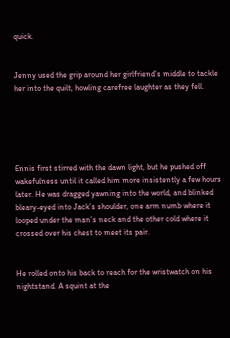quick.


Jenny used the grip around her girlfriend’s middle to tackle her into the quilt, howling carefree laughter as they fell.





Ennis first stirred with the dawn light, but he pushed off wakefulness until it called him more insistently a few hours later. He was dragged yawning into the world, and blinked bleary-eyed into Jack’s shoulder, one arm numb where it looped under the man’s neck and the other cold where it crossed over his chest to meet its pair.


He rolled onto his back to reach for the wristwatch on his nightstand. A squint at the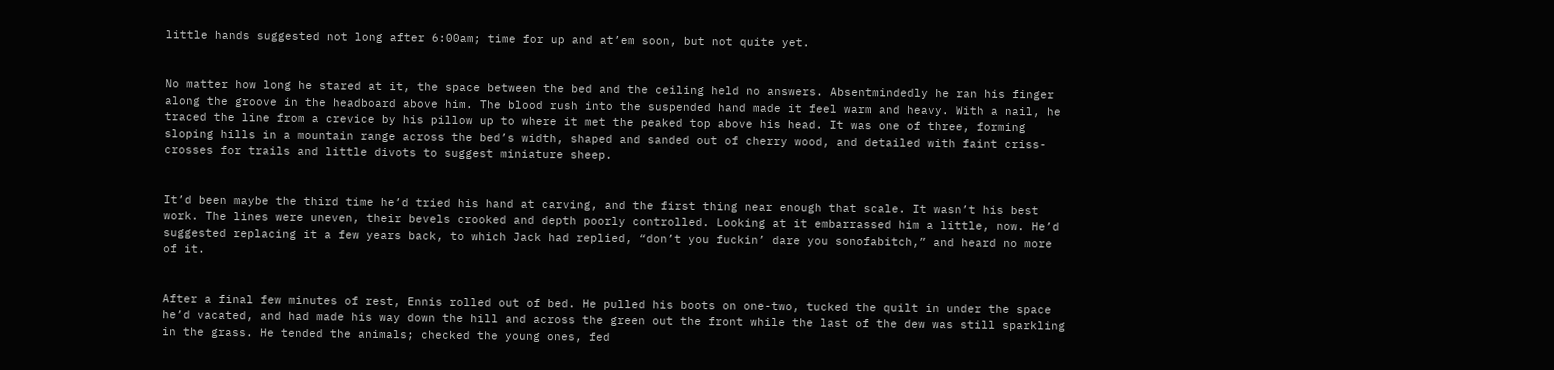little hands suggested not long after 6:00am; time for up and at’em soon, but not quite yet.


No matter how long he stared at it, the space between the bed and the ceiling held no answers. Absentmindedly he ran his finger along the groove in the headboard above him. The blood rush into the suspended hand made it feel warm and heavy. With a nail, he traced the line from a crevice by his pillow up to where it met the peaked top above his head. It was one of three, forming sloping hills in a mountain range across the bed’s width, shaped and sanded out of cherry wood, and detailed with faint criss-crosses for trails and little divots to suggest miniature sheep.


It’d been maybe the third time he’d tried his hand at carving, and the first thing near enough that scale. It wasn’t his best work. The lines were uneven, their bevels crooked and depth poorly controlled. Looking at it embarrassed him a little, now. He’d suggested replacing it a few years back, to which Jack had replied, “don’t you fuckin’ dare you sonofabitch,” and heard no more of it.


After a final few minutes of rest, Ennis rolled out of bed. He pulled his boots on one-two, tucked the quilt in under the space he’d vacated, and had made his way down the hill and across the green out the front while the last of the dew was still sparkling in the grass. He tended the animals; checked the young ones, fed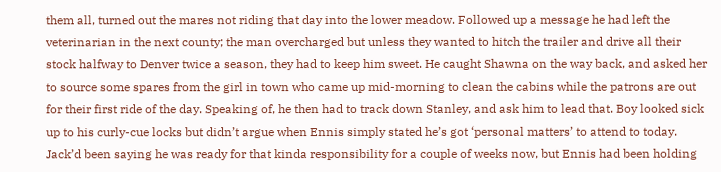them all, turned out the mares not riding that day into the lower meadow. Followed up a message he had left the veterinarian in the next county; the man overcharged but unless they wanted to hitch the trailer and drive all their stock halfway to Denver twice a season, they had to keep him sweet. He caught Shawna on the way back, and asked her to source some spares from the girl in town who came up mid-morning to clean the cabins while the patrons are out for their first ride of the day. Speaking of, he then had to track down Stanley, and ask him to lead that. Boy looked sick up to his curly-cue locks but didn’t argue when Ennis simply stated he’s got ‘personal matters’ to attend to today. Jack’d been saying he was ready for that kinda responsibility for a couple of weeks now, but Ennis had been holding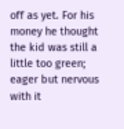off as yet. For his money he thought the kid was still a little too green; eager but nervous with it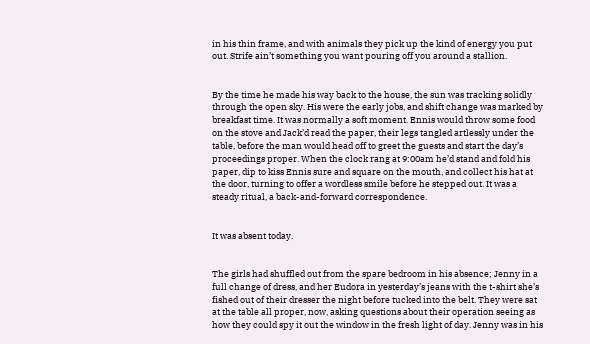in his thin frame, and with animals they pick up the kind of energy you put out. Strife ain’t something you want pouring off you around a stallion.


By the time he made his way back to the house, the sun was tracking solidly through the open sky. His were the early jobs, and shift change was marked by breakfast time. It was normally a soft moment. Ennis would throw some food on the stove and Jack’d read the paper, their legs tangled artlessly under the table, before the man would head off to greet the guests and start the day’s proceedings proper. When the clock rang at 9:00am he’d stand and fold his paper, dip to kiss Ennis sure and square on the mouth, and collect his hat at the door, turning to offer a wordless smile before he stepped out. It was a steady ritual, a back-and-forward correspondence.


It was absent today.


The girls had shuffled out from the spare bedroom in his absence; Jenny in a full change of dress, and her Eudora in yesterday’s jeans with the t-shirt she’s fished out of their dresser the night before tucked into the belt. They were sat at the table all proper, now, asking questions about their operation seeing as how they could spy it out the window in the fresh light of day. Jenny was in his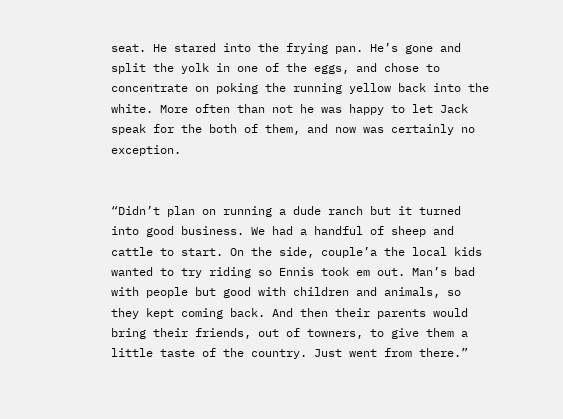seat. He stared into the frying pan. He’s gone and split the yolk in one of the eggs, and chose to concentrate on poking the running yellow back into the white. More often than not he was happy to let Jack speak for the both of them, and now was certainly no exception.


“Didn’t plan on running a dude ranch but it turned into good business. We had a handful of sheep and cattle to start. On the side, couple’a the local kids wanted to try riding so Ennis took em out. Man’s bad with people but good with children and animals, so they kept coming back. And then their parents would bring their friends, out of towners, to give them a little taste of the country. Just went from there.”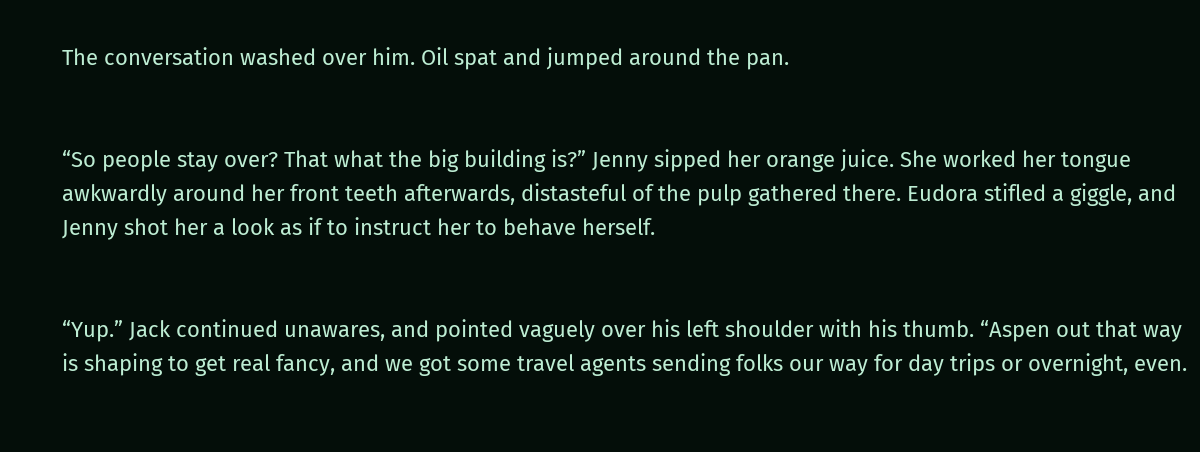The conversation washed over him. Oil spat and jumped around the pan.


“So people stay over? That what the big building is?” Jenny sipped her orange juice. She worked her tongue awkwardly around her front teeth afterwards, distasteful of the pulp gathered there. Eudora stifled a giggle, and Jenny shot her a look as if to instruct her to behave herself.


“Yup.” Jack continued unawares, and pointed vaguely over his left shoulder with his thumb. “Aspen out that way is shaping to get real fancy, and we got some travel agents sending folks our way for day trips or overnight, even.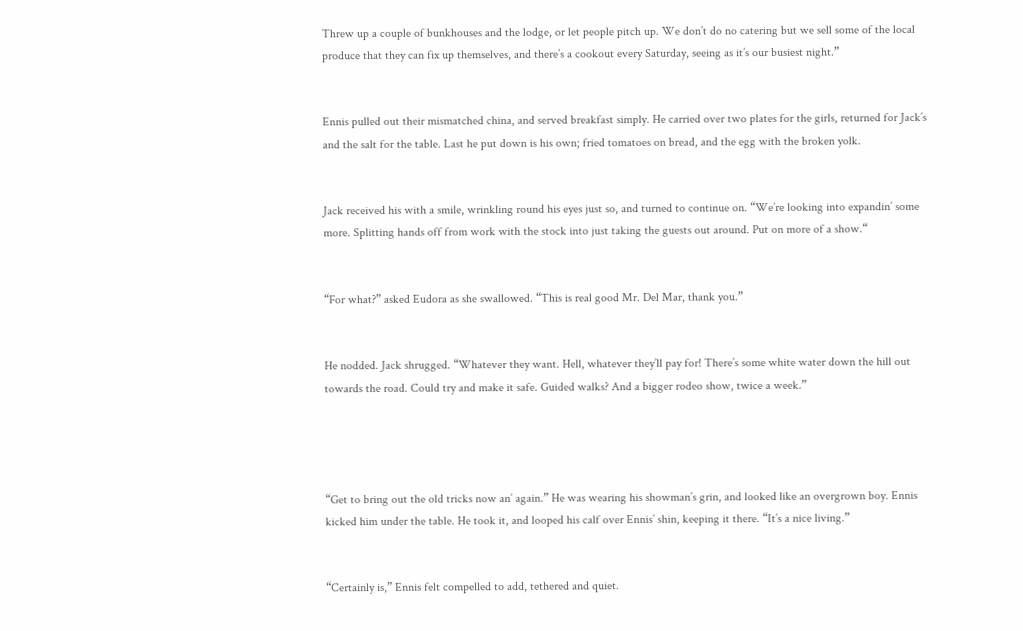Threw up a couple of bunkhouses and the lodge, or let people pitch up. We don’t do no catering but we sell some of the local produce that they can fix up themselves, and there’s a cookout every Saturday, seeing as it’s our busiest night.”


Ennis pulled out their mismatched china, and served breakfast simply. He carried over two plates for the girls, returned for Jack’s and the salt for the table. Last he put down is his own; fried tomatoes on bread, and the egg with the broken yolk.


Jack received his with a smile, wrinkling round his eyes just so, and turned to continue on. “We’re looking into expandin’ some more. Splitting hands off from work with the stock into just taking the guests out around. Put on more of a show.“


“For what?” asked Eudora as she swallowed. “This is real good Mr. Del Mar, thank you.”


He nodded. Jack shrugged. “Whatever they want. Hell, whatever they’ll pay for! There’s some white water down the hill out towards the road. Could try and make it safe. Guided walks? And a bigger rodeo show, twice a week.”




“Get to bring out the old tricks now an’ again.” He was wearing his showman’s grin, and looked like an overgrown boy. Ennis kicked him under the table. He took it, and looped his calf over Ennis’ shin, keeping it there. “It’s a nice living.”


“Certainly is,” Ennis felt compelled to add, tethered and quiet.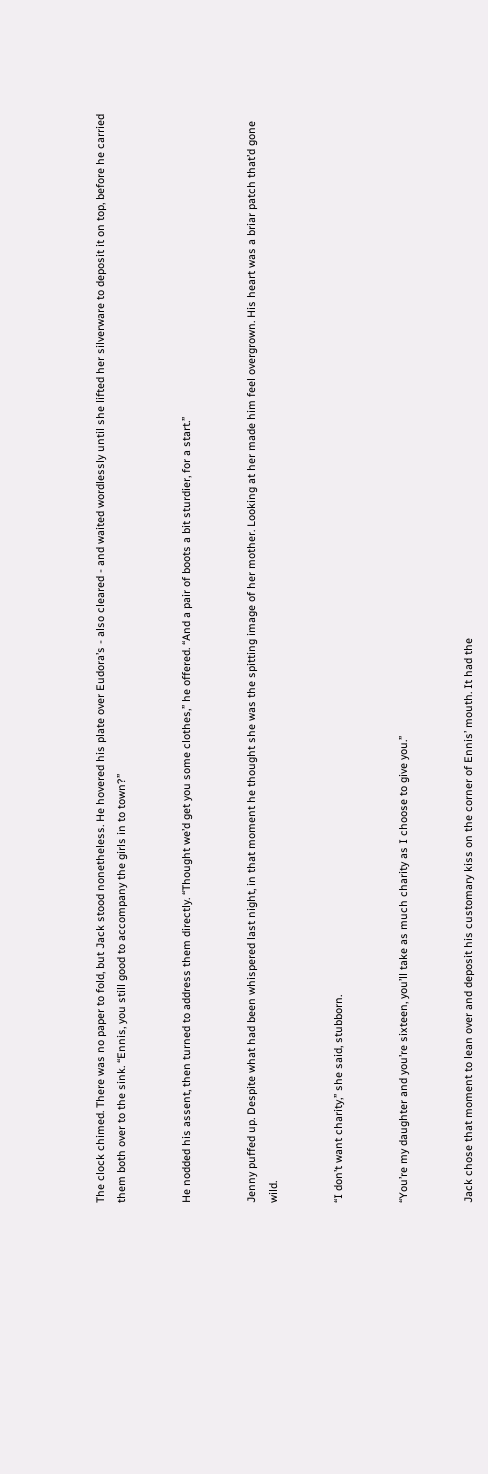The clock chimed. There was no paper to fold, but Jack stood nonetheless. He hovered his plate over Eudora’s - also cleared - and waited wordlessly until she lifted her silverware to deposit it on top, before he carried them both over to the sink. “Ennis, you still good to accompany the girls in to town?”


He nodded his assent, then turned to address them directly. “Thought we’d get you some clothes,” he offered. “And a pair of boots a bit sturdier, for a start.”


Jenny puffed up. Despite what had been whispered last night, in that moment he thought she was the spitting image of her mother. Looking at her made him feel overgrown. His heart was a briar patch that’d gone wild.


“I don’t want charity,” she said, stubborn.


“You’re my daughter and you’re sixteen, you’ll take as much charity as I choose to give you.”


Jack chose that moment to lean over and deposit his customary kiss on the corner of Ennis’ mouth. It had the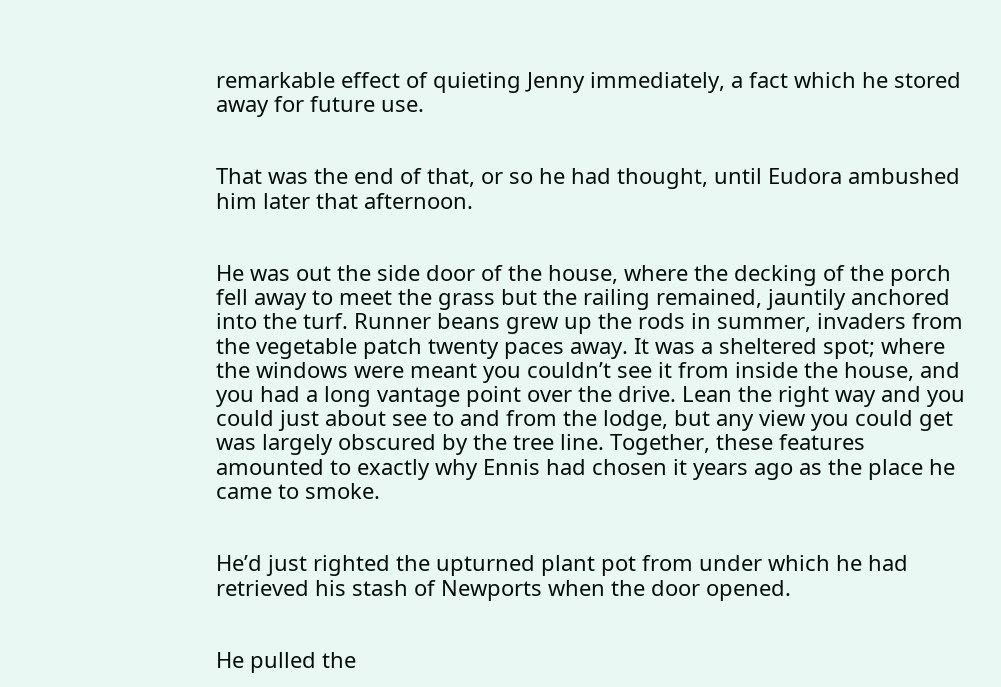remarkable effect of quieting Jenny immediately, a fact which he stored away for future use.


That was the end of that, or so he had thought, until Eudora ambushed him later that afternoon.


He was out the side door of the house, where the decking of the porch fell away to meet the grass but the railing remained, jauntily anchored into the turf. Runner beans grew up the rods in summer, invaders from the vegetable patch twenty paces away. It was a sheltered spot; where the windows were meant you couldn’t see it from inside the house, and you had a long vantage point over the drive. Lean the right way and you could just about see to and from the lodge, but any view you could get was largely obscured by the tree line. Together, these features amounted to exactly why Ennis had chosen it years ago as the place he came to smoke.


He’d just righted the upturned plant pot from under which he had retrieved his stash of Newports when the door opened.


He pulled the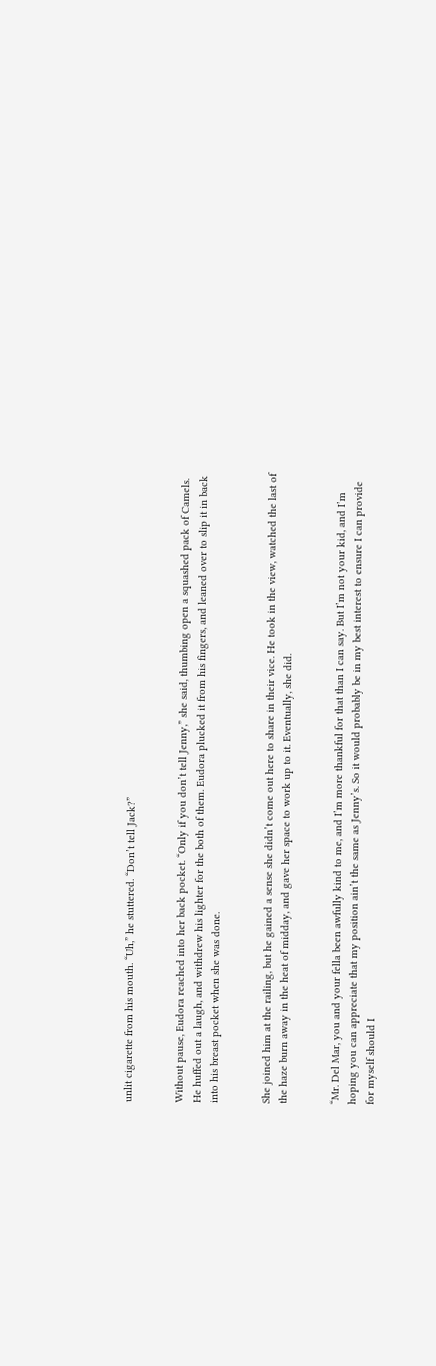unlit cigarette from his mouth. “Uh,” he stuttered. “Don’t tell Jack?”


Without pause, Eudora reached into her back pocket. “Only if you don’t tell Jenny,” she said, thumbing open a squashed pack of Camels. He huffed out a laugh, and withdrew his lighter for the both of them. Eudora plucked it from his fingers, and leaned over to slip it in back into his breast pocket when she was done.


She joined him at the railing, but he gained a sense she didn’t come out here to share in their vice. He took in the view, watched the last of the haze burn away in the heat of midday, and gave her space to work up to it. Eventually, she did.


“Mr. Del Mar, you and your fella been awfully kind to me, and I’m more thankful for that than I can say. But I’m not your kid, and I’m hoping you can appreciate that my position ain’t the same as Jenny’s. So it would probably be in my best interest to ensure I can provide for myself should I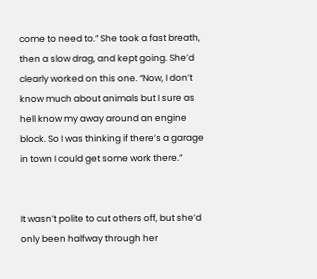come to need to.” She took a fast breath, then a slow drag, and kept going. She’d clearly worked on this one. “Now, I don’t know much about animals but I sure as hell know my away around an engine block. So I was thinking if there’s a garage in town I could get some work there.”


It wasn’t polite to cut others off, but she’d only been halfway through her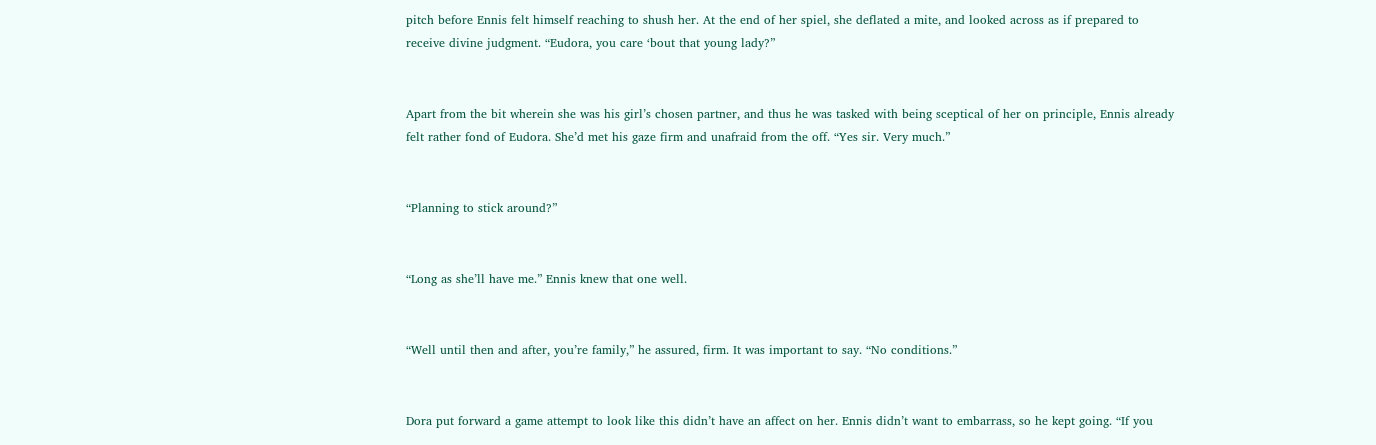pitch before Ennis felt himself reaching to shush her. At the end of her spiel, she deflated a mite, and looked across as if prepared to receive divine judgment. “Eudora, you care ‘bout that young lady?”


Apart from the bit wherein she was his girl’s chosen partner, and thus he was tasked with being sceptical of her on principle, Ennis already felt rather fond of Eudora. She’d met his gaze firm and unafraid from the off. “Yes sir. Very much.”


“Planning to stick around?”


“Long as she’ll have me.” Ennis knew that one well.


“Well until then and after, you’re family,” he assured, firm. It was important to say. “No conditions.”


Dora put forward a game attempt to look like this didn’t have an affect on her. Ennis didn’t want to embarrass, so he kept going. “If you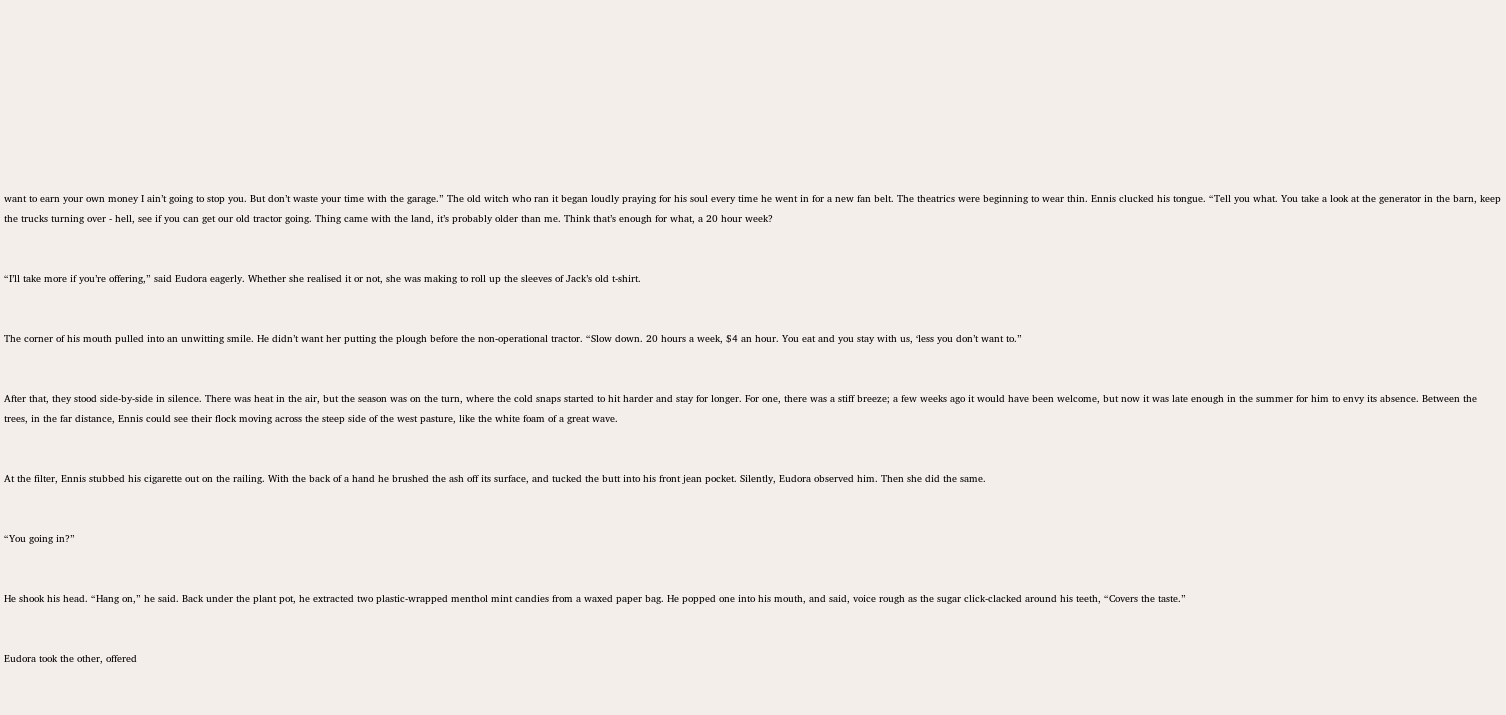want to earn your own money I ain’t going to stop you. But don’t waste your time with the garage.” The old witch who ran it began loudly praying for his soul every time he went in for a new fan belt. The theatrics were beginning to wear thin. Ennis clucked his tongue. “Tell you what. You take a look at the generator in the barn, keep the trucks turning over - hell, see if you can get our old tractor going. Thing came with the land, it’s probably older than me. Think that’s enough for what, a 20 hour week?


“I’ll take more if you’re offering,” said Eudora eagerly. Whether she realised it or not, she was making to roll up the sleeves of Jack’s old t-shirt.


The corner of his mouth pulled into an unwitting smile. He didn’t want her putting the plough before the non-operational tractor. “Slow down. 20 hours a week, $4 an hour. You eat and you stay with us, ‘less you don’t want to.”


After that, they stood side-by-side in silence. There was heat in the air, but the season was on the turn, where the cold snaps started to hit harder and stay for longer. For one, there was a stiff breeze; a few weeks ago it would have been welcome, but now it was late enough in the summer for him to envy its absence. Between the trees, in the far distance, Ennis could see their flock moving across the steep side of the west pasture, like the white foam of a great wave.


At the filter, Ennis stubbed his cigarette out on the railing. With the back of a hand he brushed the ash off its surface, and tucked the butt into his front jean pocket. Silently, Eudora observed him. Then she did the same.


“You going in?”


He shook his head. “Hang on,” he said. Back under the plant pot, he extracted two plastic-wrapped menthol mint candies from a waxed paper bag. He popped one into his mouth, and said, voice rough as the sugar click-clacked around his teeth, “Covers the taste.”


Eudora took the other, offered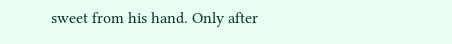sweet from his hand. Only after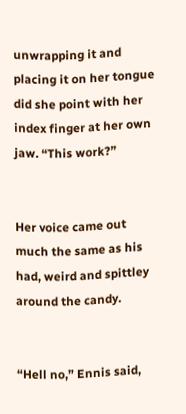unwrapping it and placing it on her tongue did she point with her index finger at her own jaw. “This work?”


Her voice came out much the same as his had, weird and spittley around the candy.


“Hell no,” Ennis said,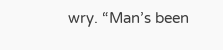wry. “Man’s been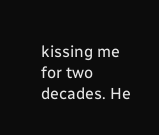kissing me for two decades. He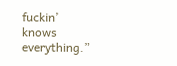fuckin’ knows everything.”